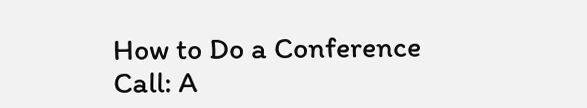How to Do a Conference Call: A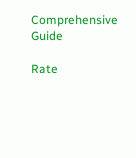Comprehensive Guide

Rate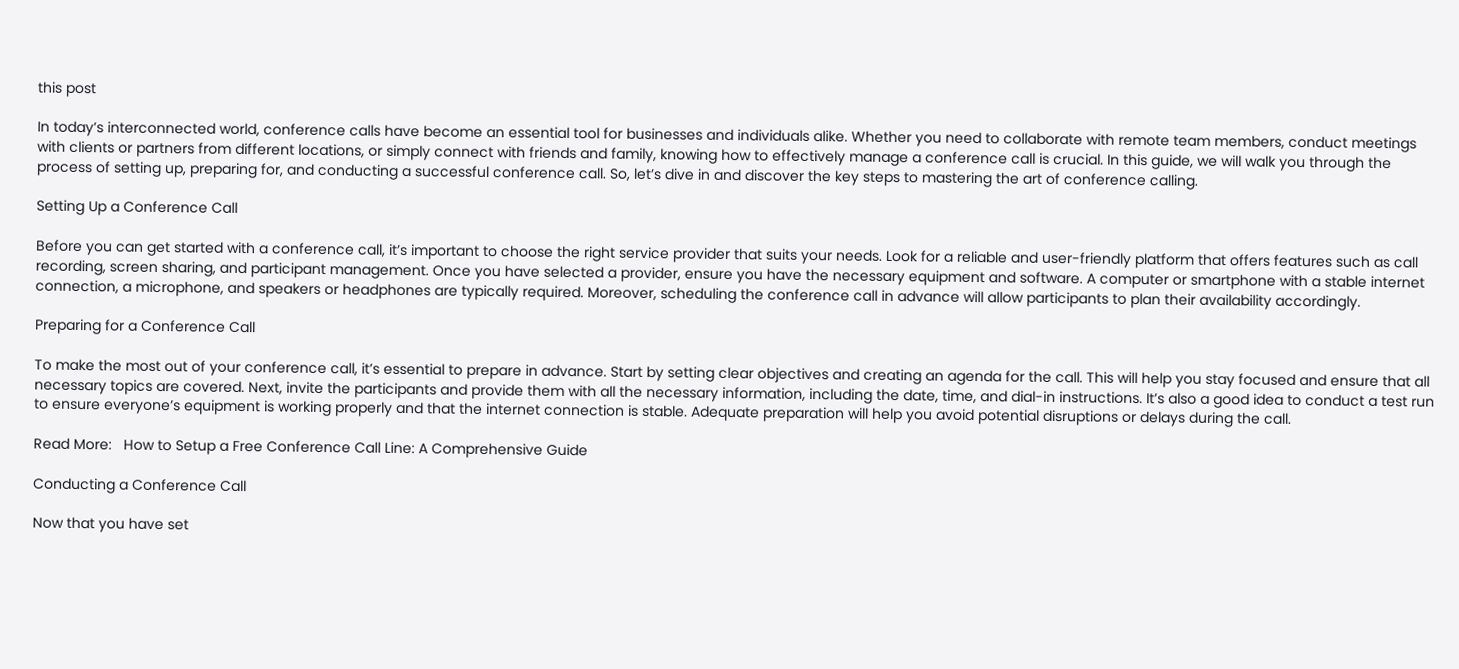this post

In today’s interconnected world, conference calls have become an essential tool for businesses and individuals alike. Whether you need to collaborate with remote team members, conduct meetings with clients or partners from different locations, or simply connect with friends and family, knowing how to effectively manage a conference call is crucial. In this guide, we will walk you through the process of setting up, preparing for, and conducting a successful conference call. So, let’s dive in and discover the key steps to mastering the art of conference calling.

Setting Up a Conference Call

Before you can get started with a conference call, it’s important to choose the right service provider that suits your needs. Look for a reliable and user-friendly platform that offers features such as call recording, screen sharing, and participant management. Once you have selected a provider, ensure you have the necessary equipment and software. A computer or smartphone with a stable internet connection, a microphone, and speakers or headphones are typically required. Moreover, scheduling the conference call in advance will allow participants to plan their availability accordingly.

Preparing for a Conference Call

To make the most out of your conference call, it’s essential to prepare in advance. Start by setting clear objectives and creating an agenda for the call. This will help you stay focused and ensure that all necessary topics are covered. Next, invite the participants and provide them with all the necessary information, including the date, time, and dial-in instructions. It’s also a good idea to conduct a test run to ensure everyone’s equipment is working properly and that the internet connection is stable. Adequate preparation will help you avoid potential disruptions or delays during the call.

Read More:   How to Setup a Free Conference Call Line: A Comprehensive Guide

Conducting a Conference Call

Now that you have set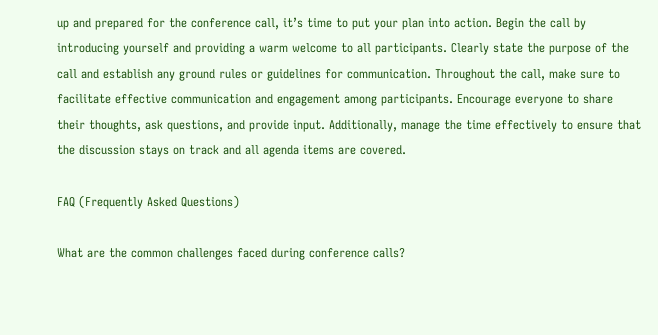up and prepared for the conference call, it’s time to put your plan into action. Begin the call by introducing yourself and providing a warm welcome to all participants. Clearly state the purpose of the call and establish any ground rules or guidelines for communication. Throughout the call, make sure to facilitate effective communication and engagement among participants. Encourage everyone to share their thoughts, ask questions, and provide input. Additionally, manage the time effectively to ensure that the discussion stays on track and all agenda items are covered.

FAQ (Frequently Asked Questions)

What are the common challenges faced during conference calls?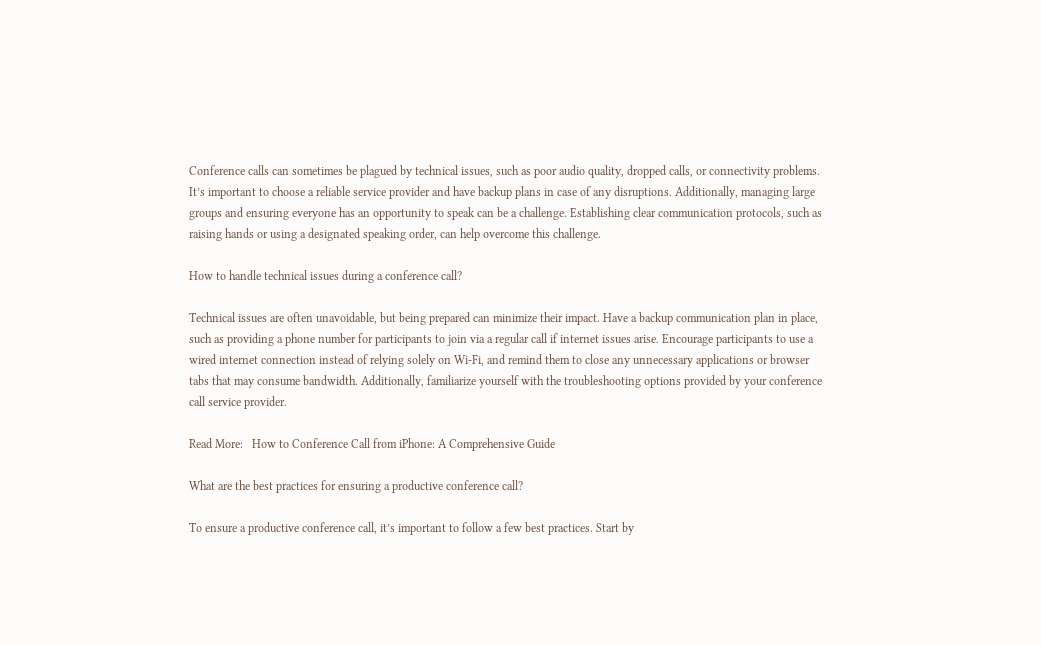Conference calls can sometimes be plagued by technical issues, such as poor audio quality, dropped calls, or connectivity problems. It’s important to choose a reliable service provider and have backup plans in case of any disruptions. Additionally, managing large groups and ensuring everyone has an opportunity to speak can be a challenge. Establishing clear communication protocols, such as raising hands or using a designated speaking order, can help overcome this challenge.

How to handle technical issues during a conference call?

Technical issues are often unavoidable, but being prepared can minimize their impact. Have a backup communication plan in place, such as providing a phone number for participants to join via a regular call if internet issues arise. Encourage participants to use a wired internet connection instead of relying solely on Wi-Fi, and remind them to close any unnecessary applications or browser tabs that may consume bandwidth. Additionally, familiarize yourself with the troubleshooting options provided by your conference call service provider.

Read More:   How to Conference Call from iPhone: A Comprehensive Guide

What are the best practices for ensuring a productive conference call?

To ensure a productive conference call, it’s important to follow a few best practices. Start by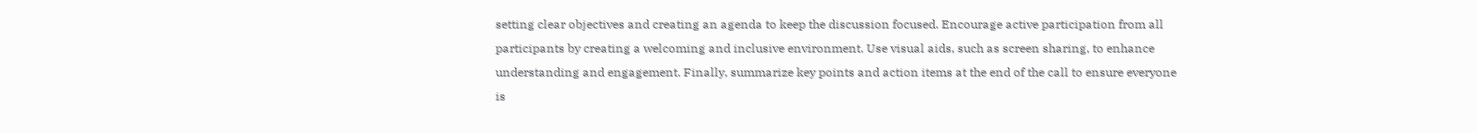setting clear objectives and creating an agenda to keep the discussion focused. Encourage active participation from all participants by creating a welcoming and inclusive environment. Use visual aids, such as screen sharing, to enhance understanding and engagement. Finally, summarize key points and action items at the end of the call to ensure everyone is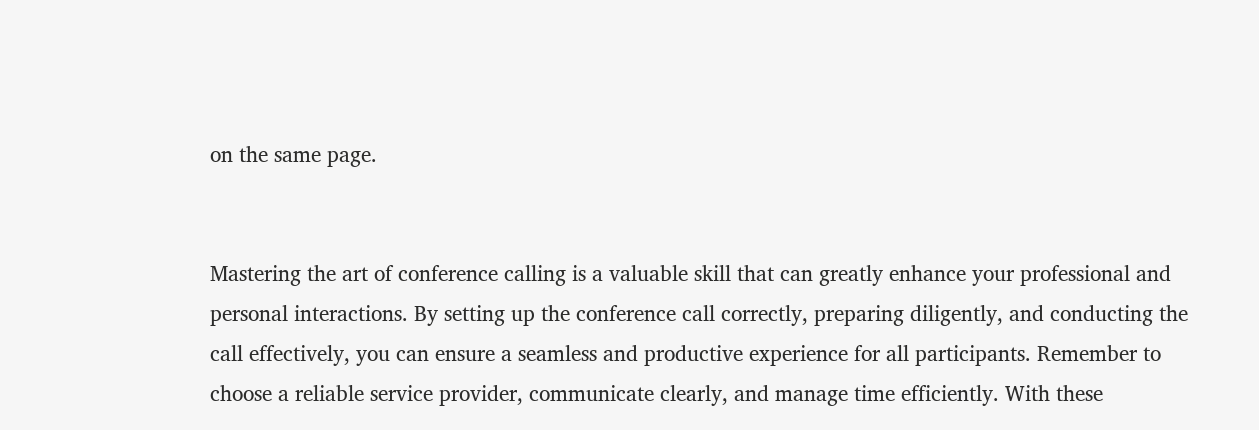on the same page.


Mastering the art of conference calling is a valuable skill that can greatly enhance your professional and personal interactions. By setting up the conference call correctly, preparing diligently, and conducting the call effectively, you can ensure a seamless and productive experience for all participants. Remember to choose a reliable service provider, communicate clearly, and manage time efficiently. With these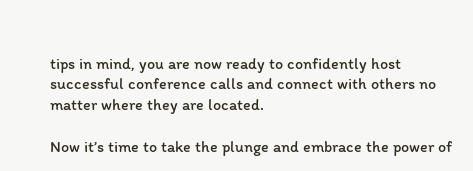tips in mind, you are now ready to confidently host successful conference calls and connect with others no matter where they are located.

Now it’s time to take the plunge and embrace the power of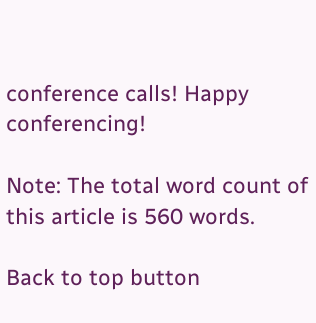conference calls! Happy conferencing!

Note: The total word count of this article is 560 words.

Back to top button